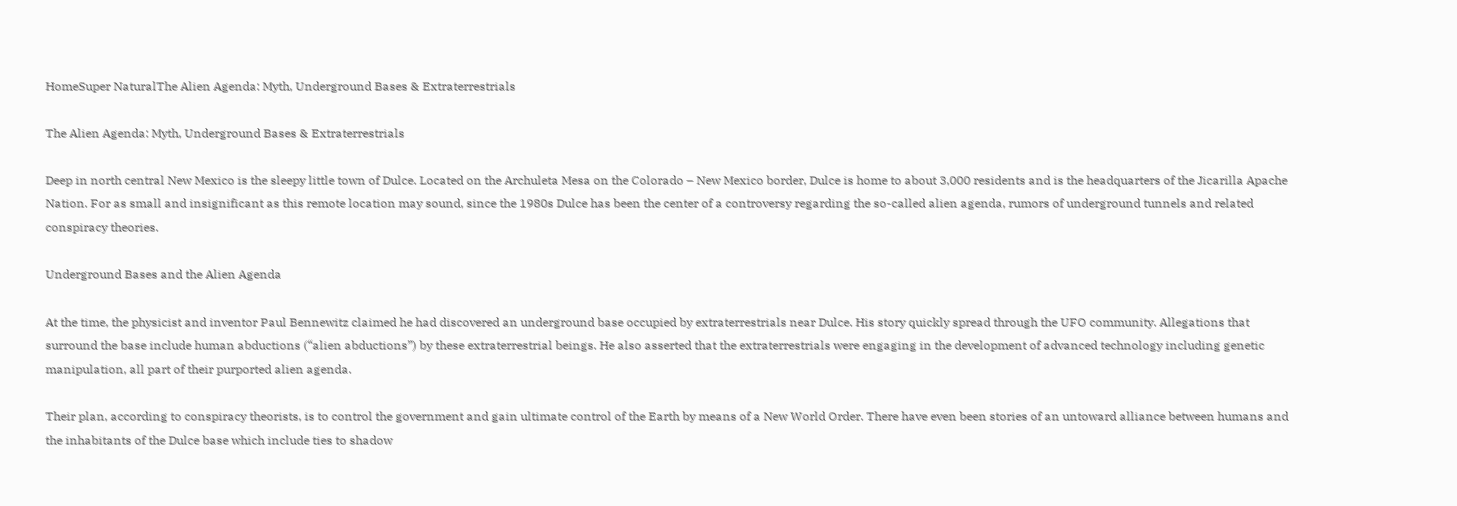HomeSuper NaturalThe Alien Agenda: Myth, Underground Bases & Extraterrestrials

The Alien Agenda: Myth, Underground Bases & Extraterrestrials

Deep in north central New Mexico is the sleepy little town of Dulce. Located on the Archuleta Mesa on the Colorado – New Mexico border, Dulce is home to about 3,000 residents and is the headquarters of the Jicarilla Apache Nation. For as small and insignificant as this remote location may sound, since the 1980s Dulce has been the center of a controversy regarding the so-called alien agenda, rumors of underground tunnels and related conspiracy theories.

Underground Bases and the Alien Agenda

At the time, the physicist and inventor Paul Bennewitz claimed he had discovered an underground base occupied by extraterrestrials near Dulce. His story quickly spread through the UFO community. Allegations that surround the base include human abductions (“alien abductions”) by these extraterrestrial beings. He also asserted that the extraterrestrials were engaging in the development of advanced technology including genetic manipulation, all part of their purported alien agenda.

Their plan, according to conspiracy theorists, is to control the government and gain ultimate control of the Earth by means of a New World Order. There have even been stories of an untoward alliance between humans and the inhabitants of the Dulce base which include ties to shadow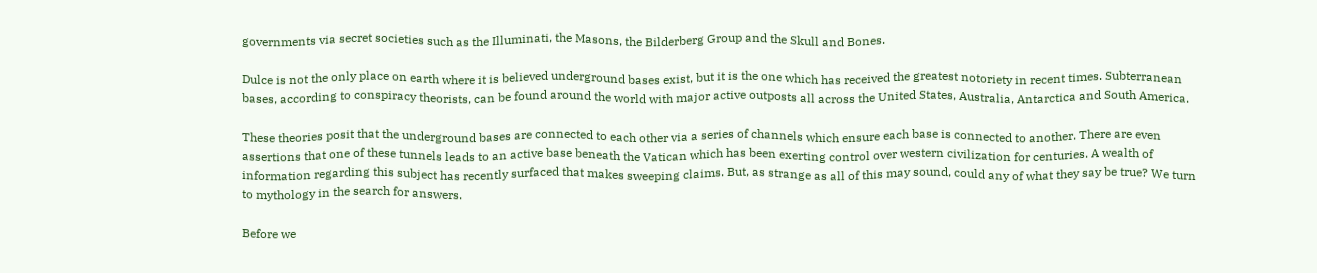governments via secret societies such as the Illuminati, the Masons, the Bilderberg Group and the Skull and Bones.

Dulce is not the only place on earth where it is believed underground bases exist, but it is the one which has received the greatest notoriety in recent times. Subterranean bases, according to conspiracy theorists, can be found around the world with major active outposts all across the United States, Australia, Antarctica and South America.

These theories posit that the underground bases are connected to each other via a series of channels which ensure each base is connected to another. There are even assertions that one of these tunnels leads to an active base beneath the Vatican which has been exerting control over western civilization for centuries. A wealth of information regarding this subject has recently surfaced that makes sweeping claims. But, as strange as all of this may sound, could any of what they say be true? We turn to mythology in the search for answers.

Before we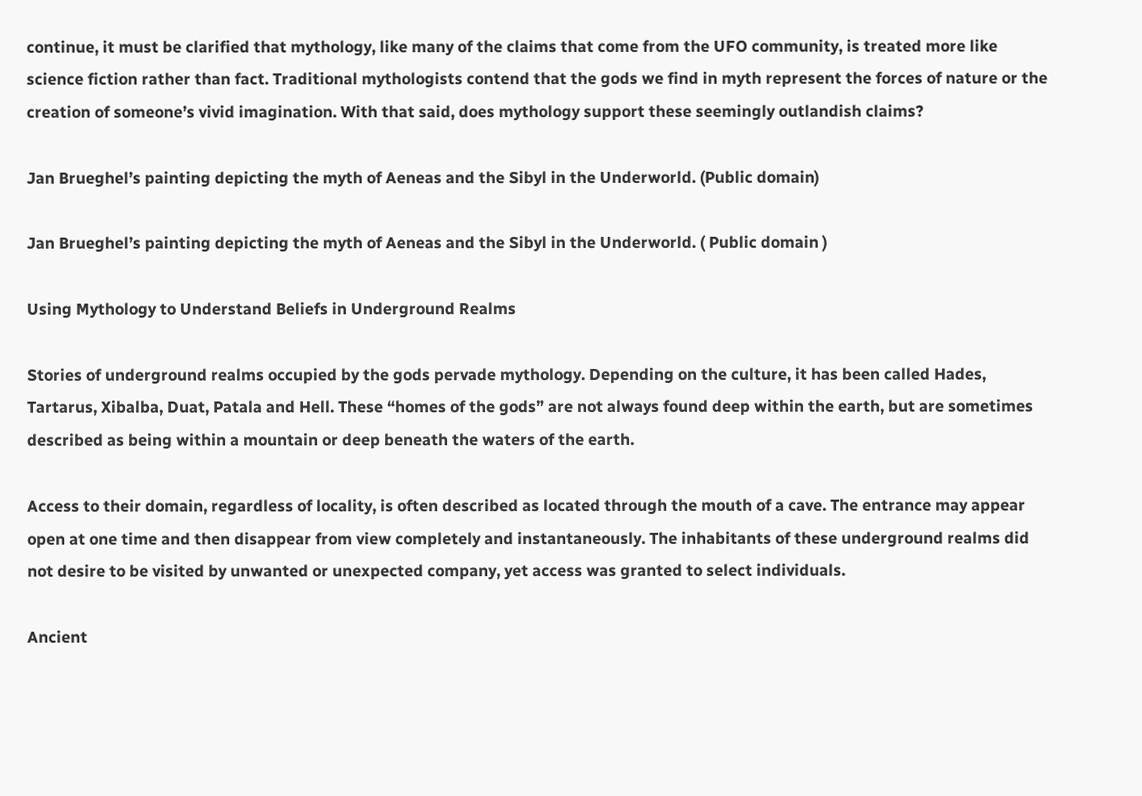continue, it must be clarified that mythology, like many of the claims that come from the UFO community, is treated more like science fiction rather than fact. Traditional mythologists contend that the gods we find in myth represent the forces of nature or the creation of someone’s vivid imagination. With that said, does mythology support these seemingly outlandish claims?

Jan Brueghel’s painting depicting the myth of Aeneas and the Sibyl in the Underworld. (Public domain)

Jan Brueghel’s painting depicting the myth of Aeneas and the Sibyl in the Underworld. ( Public domain )

Using Mythology to Understand Beliefs in Underground Realms

Stories of underground realms occupied by the gods pervade mythology. Depending on the culture, it has been called Hades, Tartarus, Xibalba, Duat, Patala and Hell. These “homes of the gods” are not always found deep within the earth, but are sometimes described as being within a mountain or deep beneath the waters of the earth.

Access to their domain, regardless of locality, is often described as located through the mouth of a cave. The entrance may appear open at one time and then disappear from view completely and instantaneously. The inhabitants of these underground realms did not desire to be visited by unwanted or unexpected company, yet access was granted to select individuals.

Ancient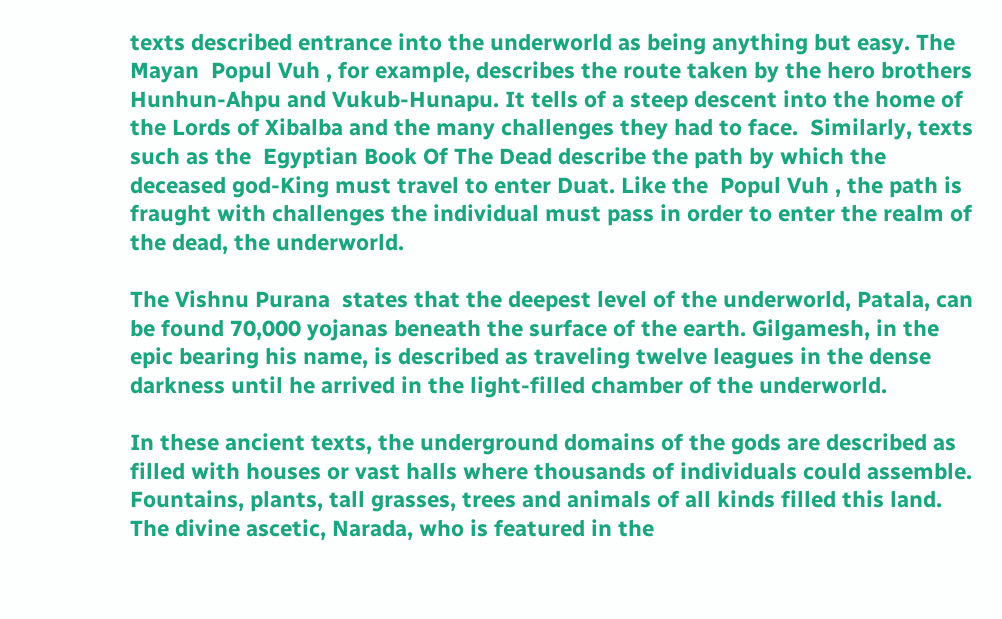texts described entrance into the underworld as being anything but easy. The Mayan  Popul Vuh , for example, describes the route taken by the hero brothers Hunhun-Ahpu and Vukub-Hunapu. It tells of a steep descent into the home of the Lords of Xibalba and the many challenges they had to face.  Similarly, texts such as the  Egyptian Book Of The Dead describe the path by which the deceased god-King must travel to enter Duat. Like the  Popul Vuh , the path is fraught with challenges the individual must pass in order to enter the realm of the dead, the underworld.

The Vishnu Purana  states that the deepest level of the underworld, Patala, can be found 70,000 yojanas beneath the surface of the earth. Gilgamesh, in the epic bearing his name, is described as traveling twelve leagues in the dense darkness until he arrived in the light-filled chamber of the underworld.

In these ancient texts, the underground domains of the gods are described as filled with houses or vast halls where thousands of individuals could assemble. Fountains, plants, tall grasses, trees and animals of all kinds filled this land. The divine ascetic, Narada, who is featured in the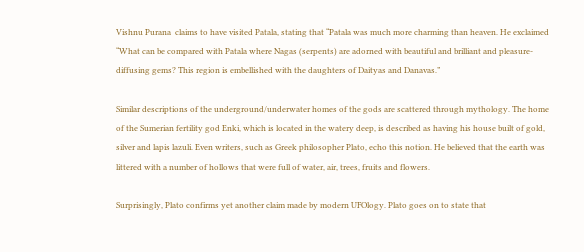Vishnu Purana  claims to have visited Patala, stating that “Patala was much more charming than heaven. He exclaimed “What can be compared with Patala where Nagas (serpents) are adorned with beautiful and brilliant and pleasure-diffusing gems? This region is embellished with the daughters of Daityas and Danavas.”

Similar descriptions of the underground/underwater homes of the gods are scattered through mythology. The home of the Sumerian fertility god Enki, which is located in the watery deep, is described as having his house built of gold, silver and lapis lazuli. Even writers, such as Greek philosopher Plato, echo this notion. He believed that the earth was littered with a number of hollows that were full of water, air, trees, fruits and flowers.

Surprisingly, Plato confirms yet another claim made by modern UFOlogy. Plato goes on to state that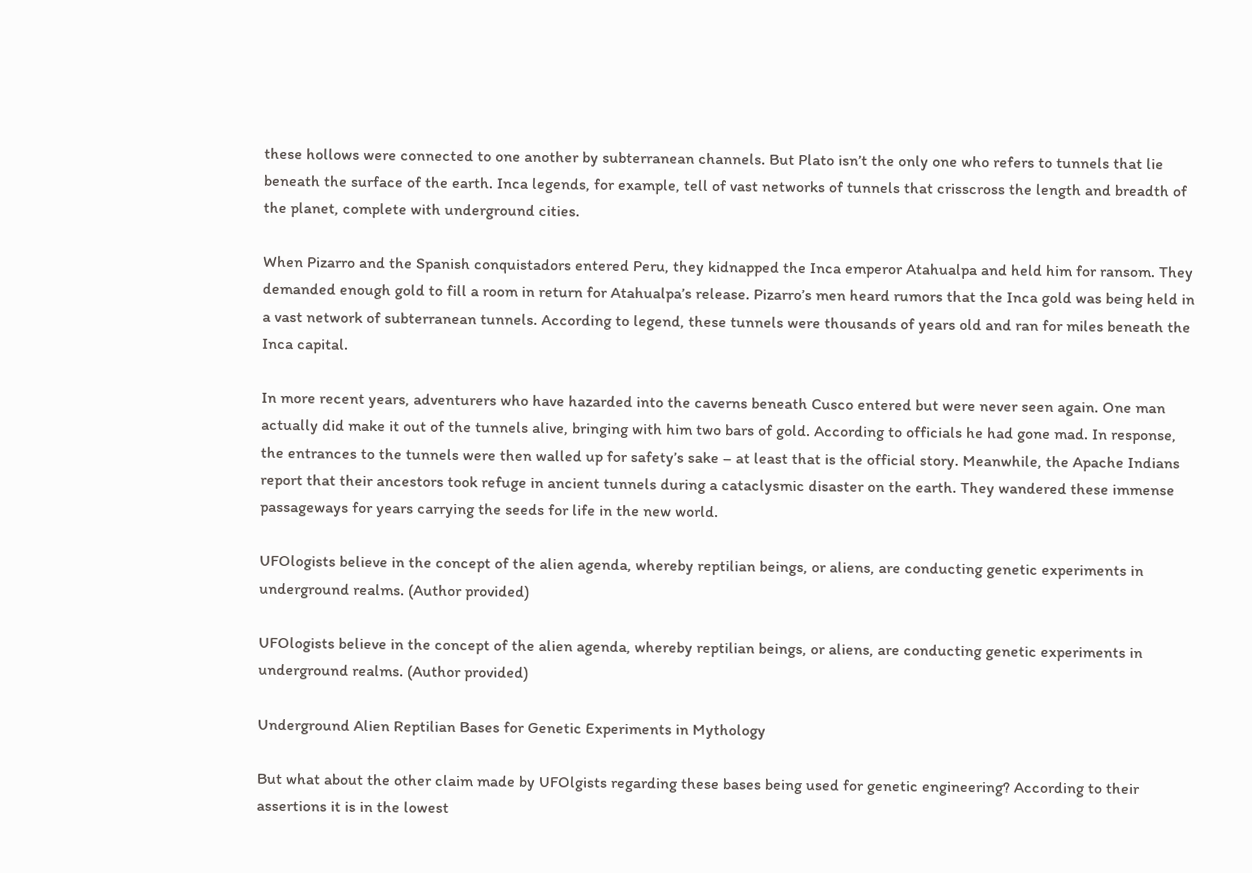these hollows were connected to one another by subterranean channels. But Plato isn’t the only one who refers to tunnels that lie beneath the surface of the earth. Inca legends, for example, tell of vast networks of tunnels that crisscross the length and breadth of the planet, complete with underground cities.

When Pizarro and the Spanish conquistadors entered Peru, they kidnapped the Inca emperor Atahualpa and held him for ransom. They demanded enough gold to fill a room in return for Atahualpa’s release. Pizarro’s men heard rumors that the Inca gold was being held in a vast network of subterranean tunnels. According to legend, these tunnels were thousands of years old and ran for miles beneath the Inca capital.

In more recent years, adventurers who have hazarded into the caverns beneath Cusco entered but were never seen again. One man actually did make it out of the tunnels alive, bringing with him two bars of gold. According to officials he had gone mad. In response, the entrances to the tunnels were then walled up for safety’s sake – at least that is the official story. Meanwhile, the Apache Indians report that their ancestors took refuge in ancient tunnels during a cataclysmic disaster on the earth. They wandered these immense passageways for years carrying the seeds for life in the new world.

UFOlogists believe in the concept of the alien agenda, whereby reptilian beings, or aliens, are conducting genetic experiments in underground realms. (Author provided)

UFOlogists believe in the concept of the alien agenda, whereby reptilian beings, or aliens, are conducting genetic experiments in underground realms. (Author provided)

Underground Alien Reptilian Bases for Genetic Experiments in Mythology

But what about the other claim made by UFOlgists regarding these bases being used for genetic engineering? According to their assertions it is in the lowest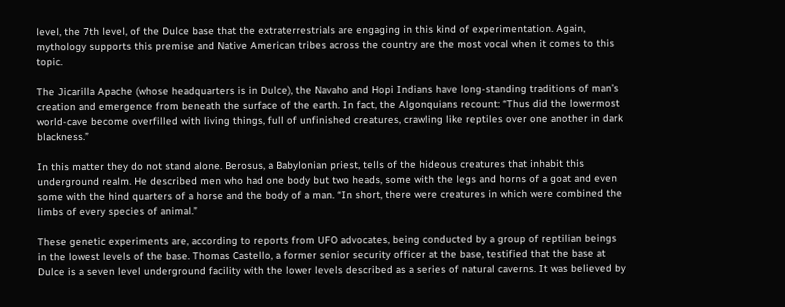level, the 7th level, of the Dulce base that the extraterrestrials are engaging in this kind of experimentation. Again, mythology supports this premise and Native American tribes across the country are the most vocal when it comes to this topic.

The Jicarilla Apache (whose headquarters is in Dulce), the Navaho and Hopi Indians have long-standing traditions of man’s creation and emergence from beneath the surface of the earth. In fact, the Algonquians recount: “Thus did the lowermost world-cave become overfilled with living things, full of unfinished creatures, crawling like reptiles over one another in dark blackness.”

In this matter they do not stand alone. Berosus, a Babylonian priest, tells of the hideous creatures that inhabit this underground realm. He described men who had one body but two heads, some with the legs and horns of a goat and even some with the hind quarters of a horse and the body of a man. “In short, there were creatures in which were combined the limbs of every species of animal.”

These genetic experiments are, according to reports from UFO advocates, being conducted by a group of reptilian beings in the lowest levels of the base. Thomas Castello, a former senior security officer at the base, testified that the base at Dulce is a seven level underground facility with the lower levels described as a series of natural caverns. It was believed by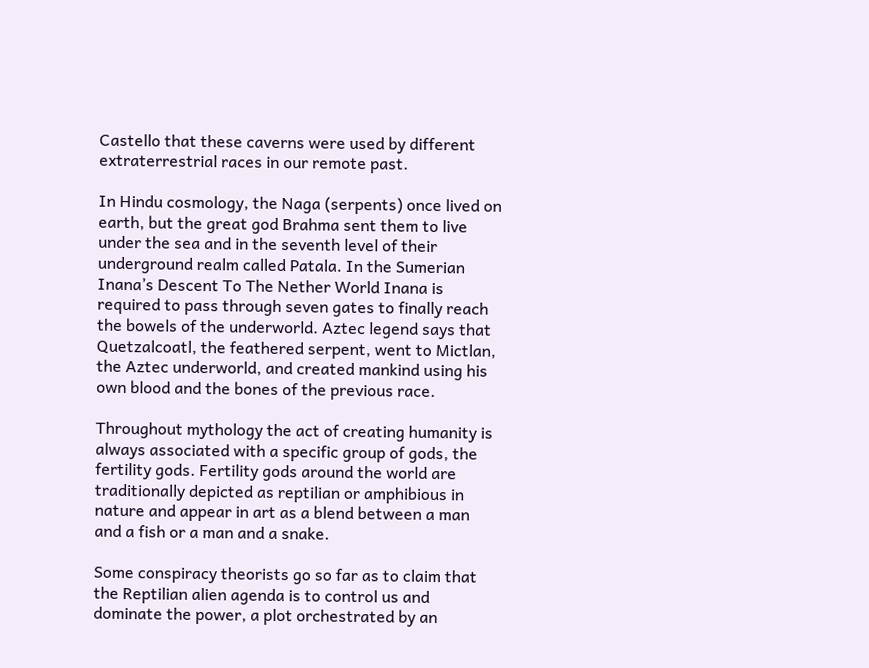Castello that these caverns were used by different extraterrestrial races in our remote past.

In Hindu cosmology, the Naga (serpents) once lived on earth, but the great god Brahma sent them to live under the sea and in the seventh level of their underground realm called Patala. In the Sumerian  Inana’s Descent To The Nether World Inana is required to pass through seven gates to finally reach the bowels of the underworld. Aztec legend says that Quetzalcoatl, the feathered serpent, went to Mictlan, the Aztec underworld, and created mankind using his own blood and the bones of the previous race.

Throughout mythology the act of creating humanity is always associated with a specific group of gods, the fertility gods. Fertility gods around the world are traditionally depicted as reptilian or amphibious in nature and appear in art as a blend between a man and a fish or a man and a snake.

Some conspiracy theorists go so far as to claim that the Reptilian alien agenda is to control us and dominate the power, a plot orchestrated by an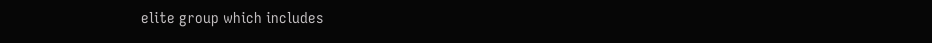elite group which includes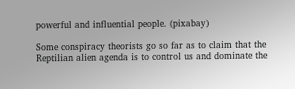powerful and influential people. (pixabay)

Some conspiracy theorists go so far as to claim that the Reptilian alien agenda is to control us and dominate the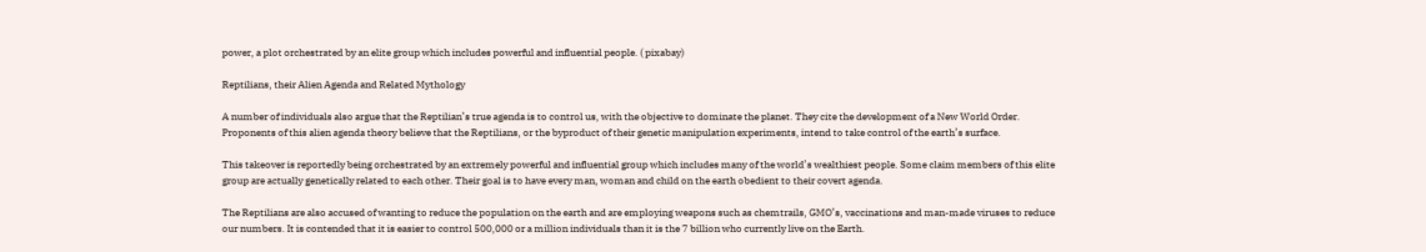power, a plot orchestrated by an elite group which includes powerful and influential people. ( pixabay)

Reptilians, their Alien Agenda and Related Mythology

A number of individuals also argue that the Reptilian’s true agenda is to control us, with the objective to dominate the planet. They cite the development of a New World Order. Proponents of this alien agenda theory believe that the Reptilians, or the byproduct of their genetic manipulation experiments, intend to take control of the earth’s surface.

This takeover is reportedly being orchestrated by an extremely powerful and influential group which includes many of the world’s wealthiest people. Some claim members of this elite group are actually genetically related to each other. Their goal is to have every man, woman and child on the earth obedient to their covert agenda.

The Reptilians are also accused of wanting to reduce the population on the earth and are employing weapons such as chemtrails, GMO’s, vaccinations and man-made viruses to reduce our numbers. It is contended that it is easier to control 500,000 or a million individuals than it is the 7 billion who currently live on the Earth.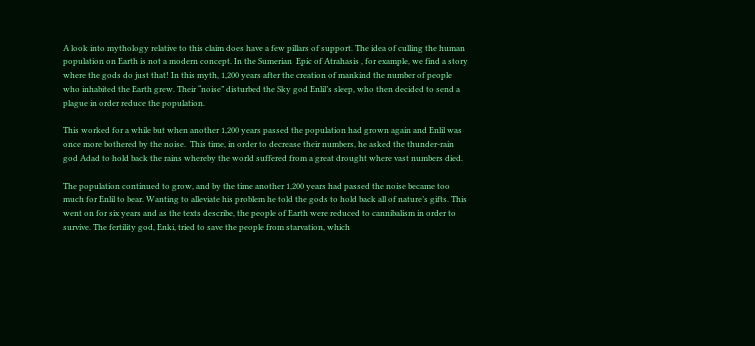A look into mythology relative to this claim does have a few pillars of support. The idea of culling the human population on Earth is not a modern concept. In the Sumerian  Epic of Atrahasis , for example, we find a story where the gods do just that! In this myth, 1,200 years after the creation of mankind the number of people who inhabited the Earth grew. Their “noise” disturbed the Sky god Enlil’s sleep, who then decided to send a plague in order reduce the population.

This worked for a while but when another 1,200 years passed the population had grown again and Enlil was once more bothered by the noise.  This time, in order to decrease their numbers, he asked the thunder-rain god Adad to hold back the rains whereby the world suffered from a great drought where vast numbers died.

The population continued to grow, and by the time another 1,200 years had passed the noise became too much for Enlil to bear. Wanting to alleviate his problem he told the gods to hold back all of nature’s gifts. This went on for six years and as the texts describe, the people of Earth were reduced to cannibalism in order to survive. The fertility god, Enki, tried to save the people from starvation, which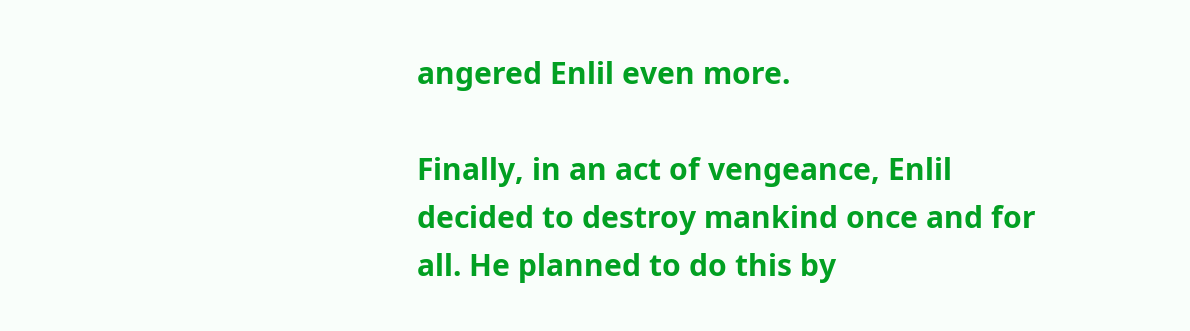angered Enlil even more.

Finally, in an act of vengeance, Enlil decided to destroy mankind once and for all. He planned to do this by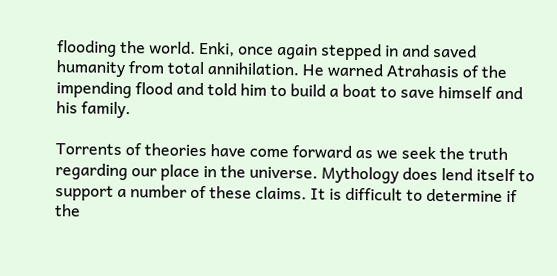flooding the world. Enki, once again stepped in and saved humanity from total annihilation. He warned Atrahasis of the impending flood and told him to build a boat to save himself and his family.

Torrents of theories have come forward as we seek the truth regarding our place in the universe. Mythology does lend itself to support a number of these claims. It is difficult to determine if the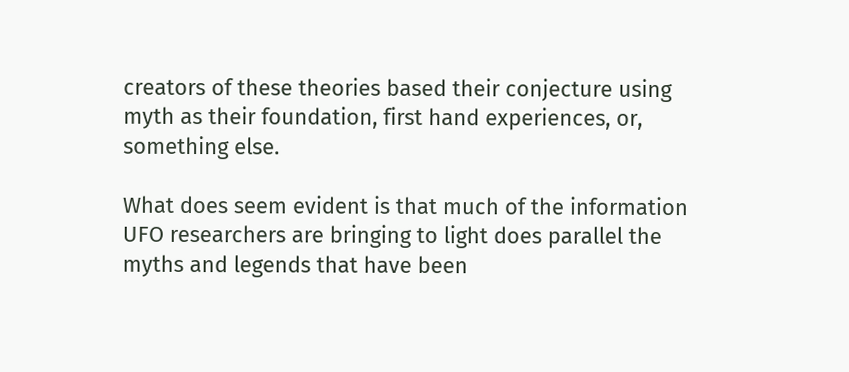creators of these theories based their conjecture using myth as their foundation, first hand experiences, or, something else.

What does seem evident is that much of the information UFO researchers are bringing to light does parallel the myths and legends that have been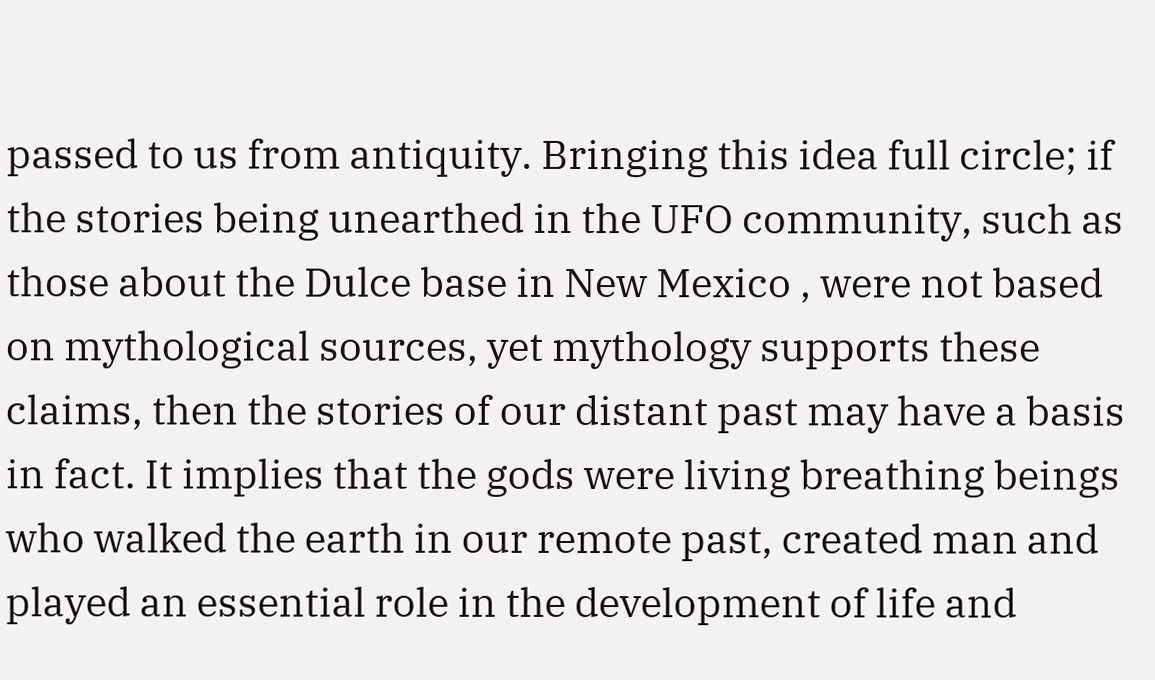passed to us from antiquity. Bringing this idea full circle; if the stories being unearthed in the UFO community, such as those about the Dulce base in New Mexico , were not based on mythological sources, yet mythology supports these claims, then the stories of our distant past may have a basis in fact. It implies that the gods were living breathing beings who walked the earth in our remote past, created man and played an essential role in the development of life and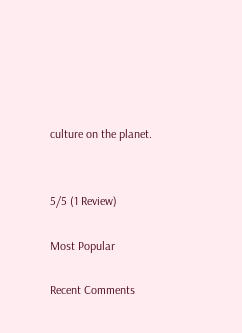culture on the planet.


5/5 (1 Review)

Most Popular

Recent Comments